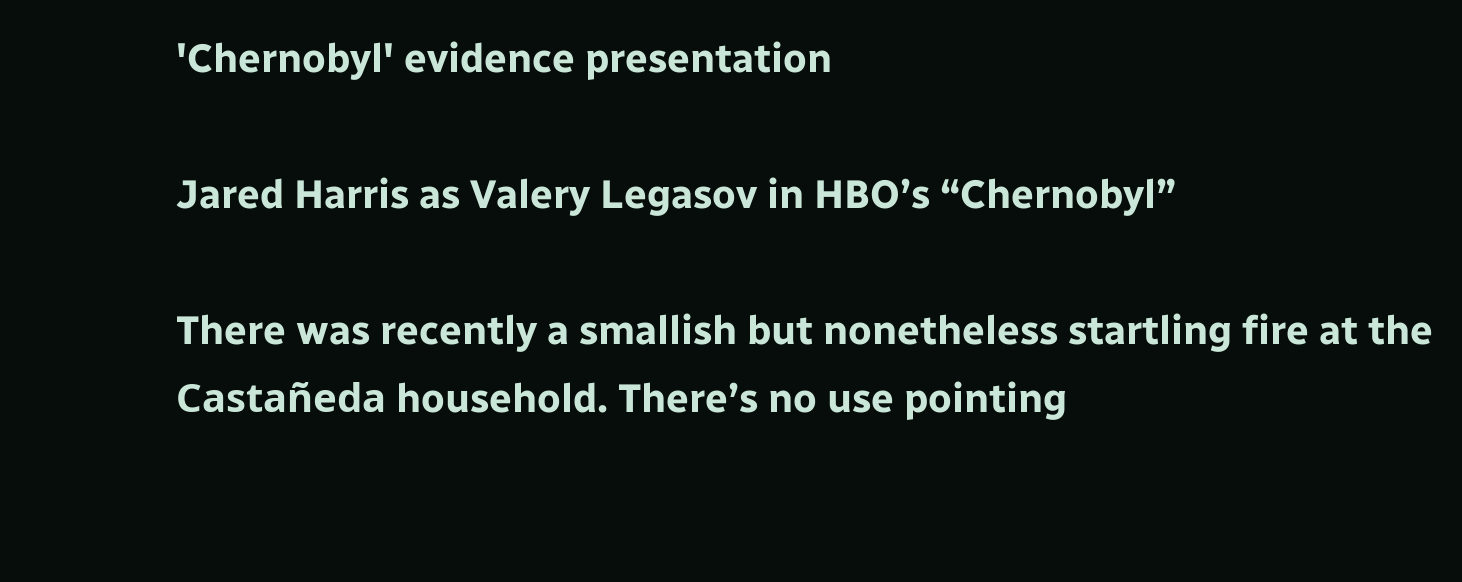'Chernobyl' evidence presentation

Jared Harris as Valery Legasov in HBO’s “Chernobyl”

There was recently a smallish but nonetheless startling fire at the Castañeda household. There’s no use pointing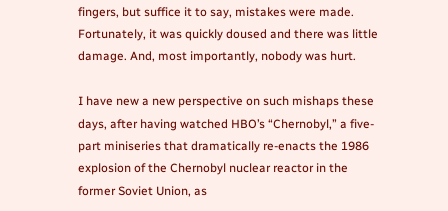fingers, but suffice it to say, mistakes were made. Fortunately, it was quickly doused and there was little damage. And, most importantly, nobody was hurt.

I have new a new perspective on such mishaps these days, after having watched HBO’s “Chernobyl,” a five-part miniseries that dramatically re-enacts the 1986 explosion of the Chernobyl nuclear reactor in the former Soviet Union, as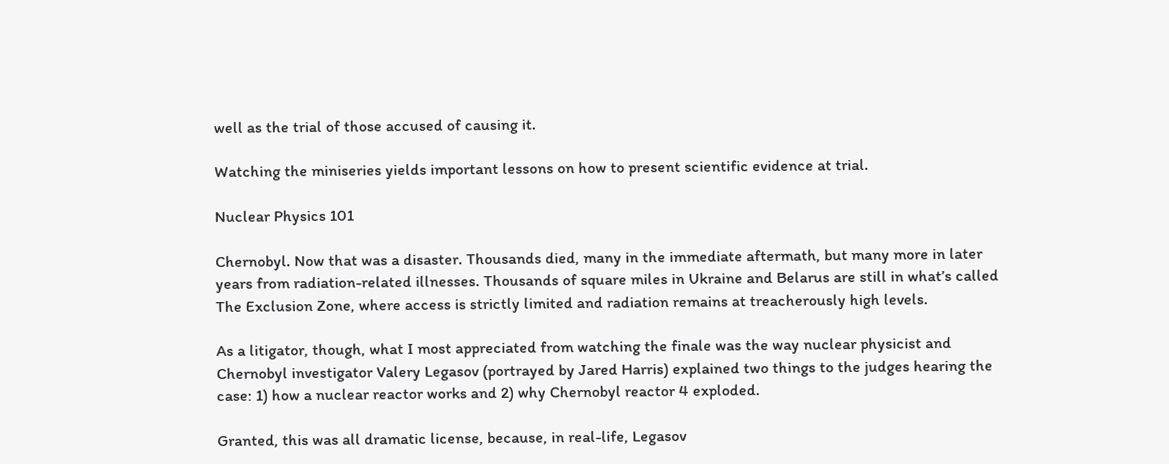well as the trial of those accused of causing it.

Watching the miniseries yields important lessons on how to present scientific evidence at trial.

Nuclear Physics 101

Chernobyl. Now that was a disaster. Thousands died, many in the immediate aftermath, but many more in later years from radiation-related illnesses. Thousands of square miles in Ukraine and Belarus are still in what’s called The Exclusion Zone, where access is strictly limited and radiation remains at treacherously high levels.

As a litigator, though, what I most appreciated from watching the finale was the way nuclear physicist and Chernobyl investigator Valery Legasov (portrayed by Jared Harris) explained two things to the judges hearing the case: 1) how a nuclear reactor works and 2) why Chernobyl reactor 4 exploded.

Granted, this was all dramatic license, because, in real-life, Legasov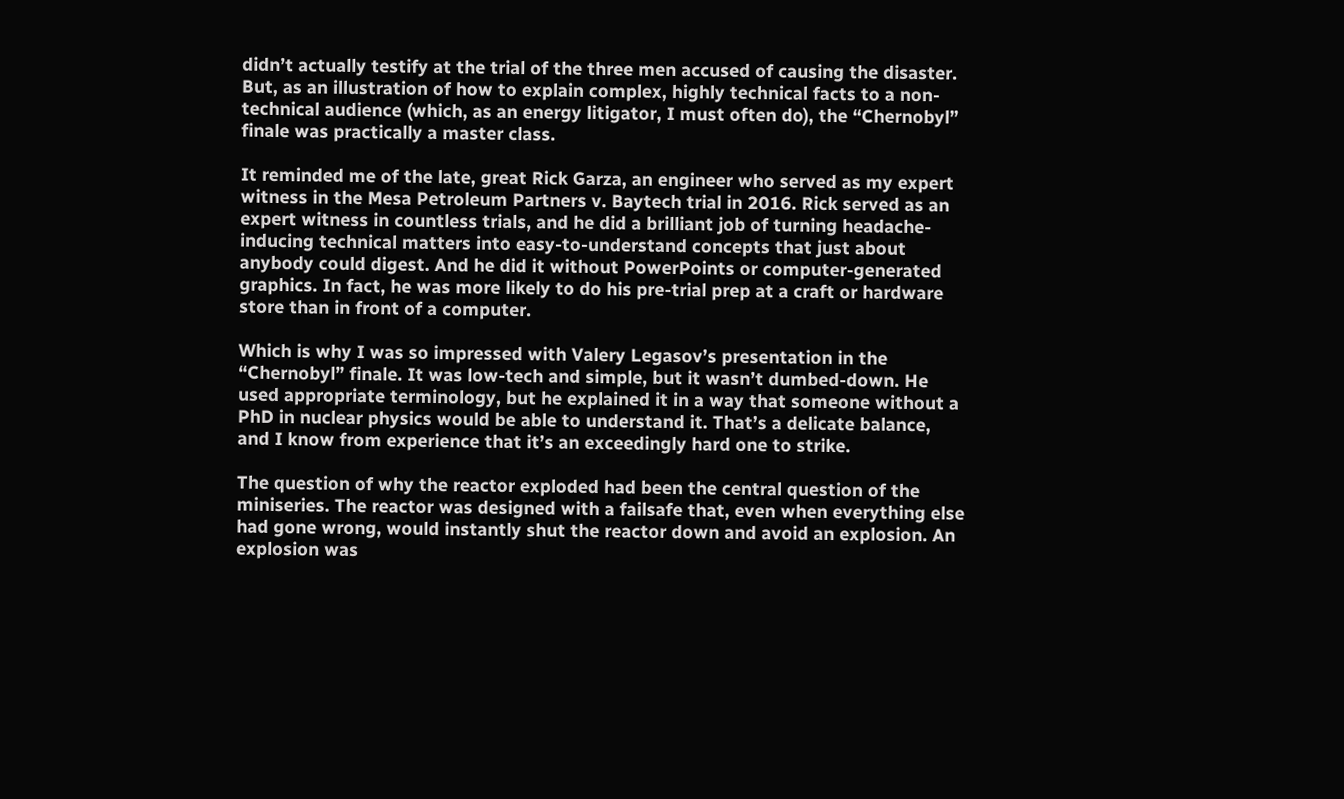didn’t actually testify at the trial of the three men accused of causing the disaster. But, as an illustration of how to explain complex, highly technical facts to a non-technical audience (which, as an energy litigator, I must often do), the “Chernobyl” finale was practically a master class.

It reminded me of the late, great Rick Garza, an engineer who served as my expert witness in the Mesa Petroleum Partners v. Baytech trial in 2016. Rick served as an expert witness in countless trials, and he did a brilliant job of turning headache-inducing technical matters into easy-to-understand concepts that just about anybody could digest. And he did it without PowerPoints or computer-generated graphics. In fact, he was more likely to do his pre-trial prep at a craft or hardware store than in front of a computer.

Which is why I was so impressed with Valery Legasov’s presentation in the “Chernobyl” finale. It was low-tech and simple, but it wasn’t dumbed-down. He used appropriate terminology, but he explained it in a way that someone without a PhD in nuclear physics would be able to understand it. That’s a delicate balance, and I know from experience that it’s an exceedingly hard one to strike.

The question of why the reactor exploded had been the central question of the miniseries. The reactor was designed with a failsafe that, even when everything else had gone wrong, would instantly shut the reactor down and avoid an explosion. An explosion was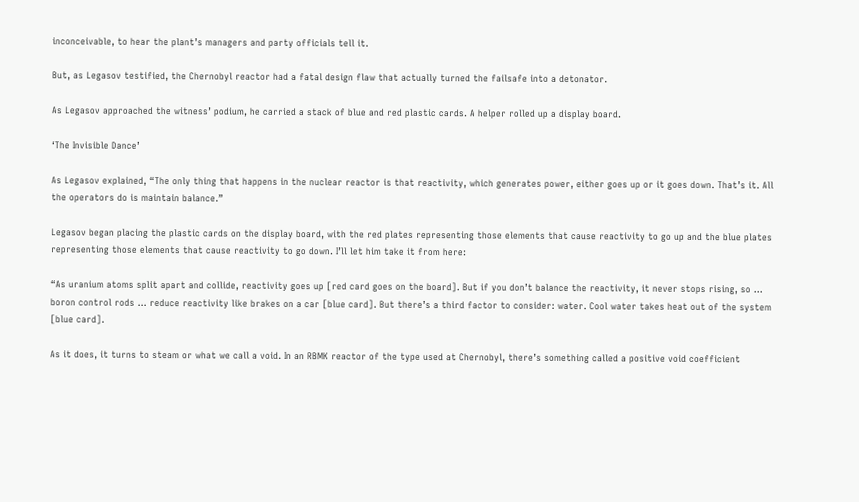inconceivable, to hear the plant’s managers and party officials tell it.

But, as Legasov testified, the Chernobyl reactor had a fatal design flaw that actually turned the failsafe into a detonator.

As Legasov approached the witness’ podium, he carried a stack of blue and red plastic cards. A helper rolled up a display board.

‘The Invisible Dance’

As Legasov explained, “The only thing that happens in the nuclear reactor is that reactivity, which generates power, either goes up or it goes down. That’s it. All the operators do is maintain balance.”

Legasov began placing the plastic cards on the display board, with the red plates representing those elements that cause reactivity to go up and the blue plates representing those elements that cause reactivity to go down. I’ll let him take it from here:

“As uranium atoms split apart and collide, reactivity goes up [red card goes on the board]. But if you don’t balance the reactivity, it never stops rising, so … boron control rods … reduce reactivity like brakes on a car [blue card]. But there’s a third factor to consider: water. Cool water takes heat out of the system [blue card].

As it does, it turns to steam or what we call a void. In an RBMK reactor of the type used at Chernobyl, there’s something called a positive void coefficient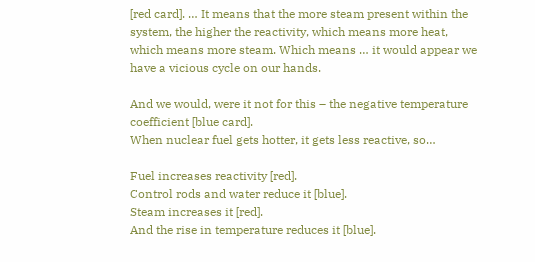[red card]. … It means that the more steam present within the system, the higher the reactivity, which means more heat, which means more steam. Which means … it would appear we have a vicious cycle on our hands.

And we would, were it not for this – the negative temperature coefficient [blue card].
When nuclear fuel gets hotter, it gets less reactive, so…

Fuel increases reactivity [red].
Control rods and water reduce it [blue].
Steam increases it [red].
And the rise in temperature reduces it [blue].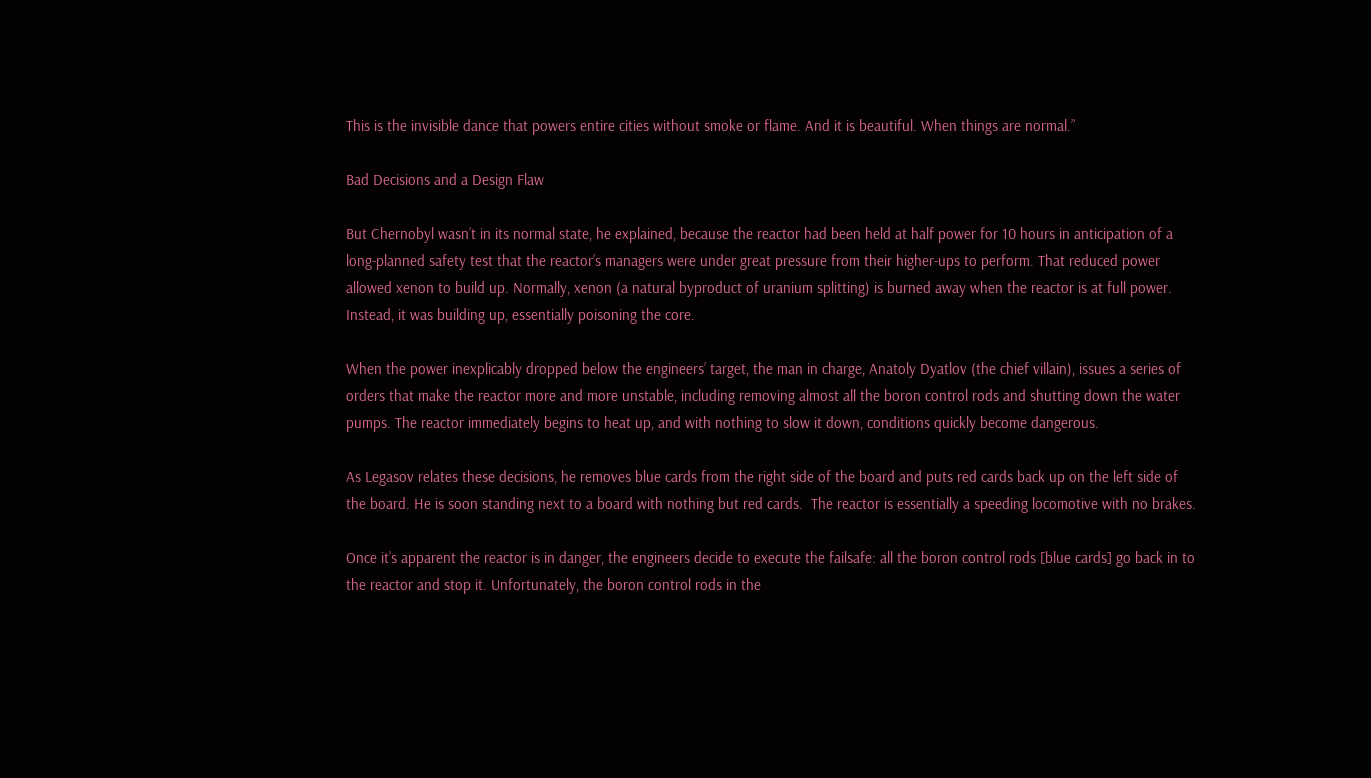This is the invisible dance that powers entire cities without smoke or flame. And it is beautiful. When things are normal.”

Bad Decisions and a Design Flaw

But Chernobyl wasn’t in its normal state, he explained, because the reactor had been held at half power for 10 hours in anticipation of a long-planned safety test that the reactor’s managers were under great pressure from their higher-ups to perform. That reduced power allowed xenon to build up. Normally, xenon (a natural byproduct of uranium splitting) is burned away when the reactor is at full power. Instead, it was building up, essentially poisoning the core.

When the power inexplicably dropped below the engineers’ target, the man in charge, Anatoly Dyatlov (the chief villain), issues a series of orders that make the reactor more and more unstable, including removing almost all the boron control rods and shutting down the water pumps. The reactor immediately begins to heat up, and with nothing to slow it down, conditions quickly become dangerous.

As Legasov relates these decisions, he removes blue cards from the right side of the board and puts red cards back up on the left side of the board. He is soon standing next to a board with nothing but red cards.  The reactor is essentially a speeding locomotive with no brakes.

Once it’s apparent the reactor is in danger, the engineers decide to execute the failsafe: all the boron control rods [blue cards] go back in to the reactor and stop it. Unfortunately, the boron control rods in the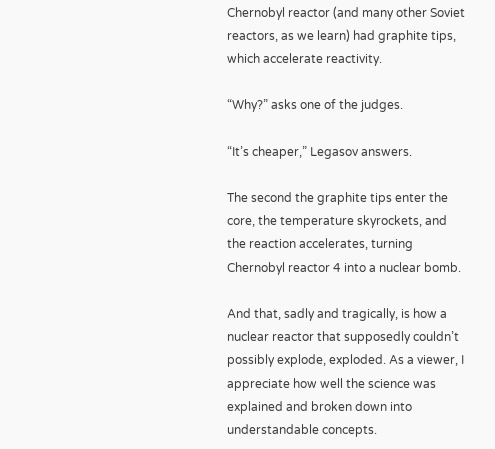Chernobyl reactor (and many other Soviet reactors, as we learn) had graphite tips, which accelerate reactivity.

“Why?” asks one of the judges.

“It’s cheaper,” Legasov answers.

The second the graphite tips enter the core, the temperature skyrockets, and the reaction accelerates, turning Chernobyl reactor 4 into a nuclear bomb.

And that, sadly and tragically, is how a nuclear reactor that supposedly couldn’t possibly explode, exploded. As a viewer, I appreciate how well the science was explained and broken down into understandable concepts.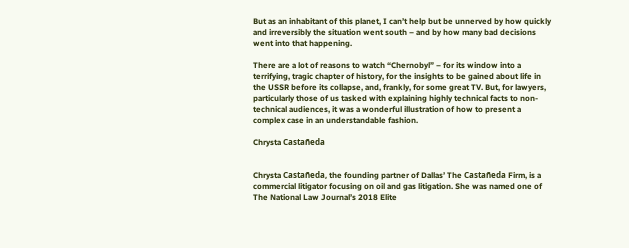But as an inhabitant of this planet, I can’t help but be unnerved by how quickly and irreversibly the situation went south – and by how many bad decisions went into that happening.

There are a lot of reasons to watch “Chernobyl” – for its window into a terrifying, tragic chapter of history, for the insights to be gained about life in the USSR before its collapse, and, frankly, for some great TV. But, for lawyers, particularly those of us tasked with explaining highly technical facts to non-technical audiences, it was a wonderful illustration of how to present a complex case in an understandable fashion.

Chrysta Castañeda


Chrysta Castañeda, the founding partner of Dallas’ The Castañeda Firm, is a commercial litigator focusing on oil and gas litigation. She was named one of The National Law Journal’s 2018 Elite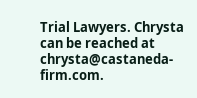Trial Lawyers. Chrysta can be reached at chrysta@castaneda-firm.com.